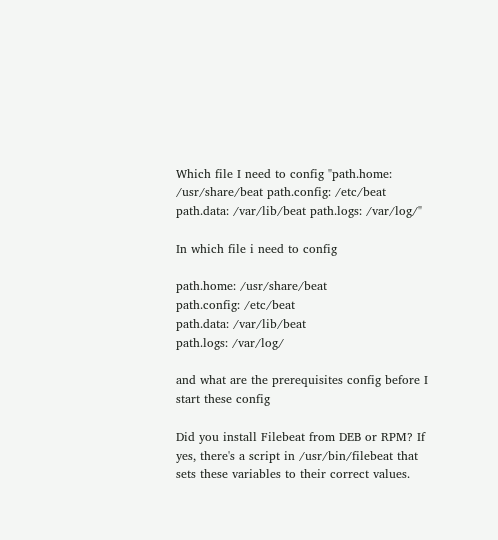Which file I need to config "path.home: /usr/share/beat path.config: /etc/beat path.data: /var/lib/beat path.logs: /var/log/"

In which file i need to config

path.home: /usr/share/beat
path.config: /etc/beat
path.data: /var/lib/beat
path.logs: /var/log/

and what are the prerequisites config before I start these config

Did you install Filebeat from DEB or RPM? If yes, there's a script in /usr/bin/filebeat that sets these variables to their correct values.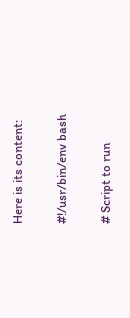Here is its content:

#!/usr/bin/env bash

# Script to run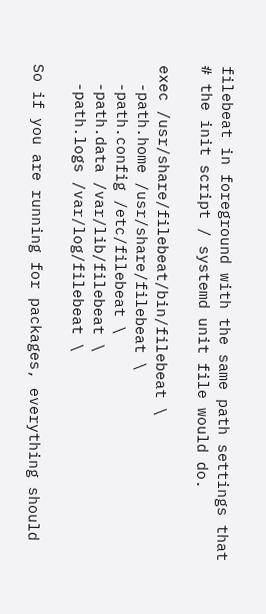filebeat in foreground with the same path settings that
# the init script / systemd unit file would do.

exec /usr/share/filebeat/bin/filebeat \
  -path.home /usr/share/filebeat \
  -path.config /etc/filebeat \
  -path.data /var/lib/filebeat \
  -path.logs /var/log/filebeat \

So if you are running for packages, everything should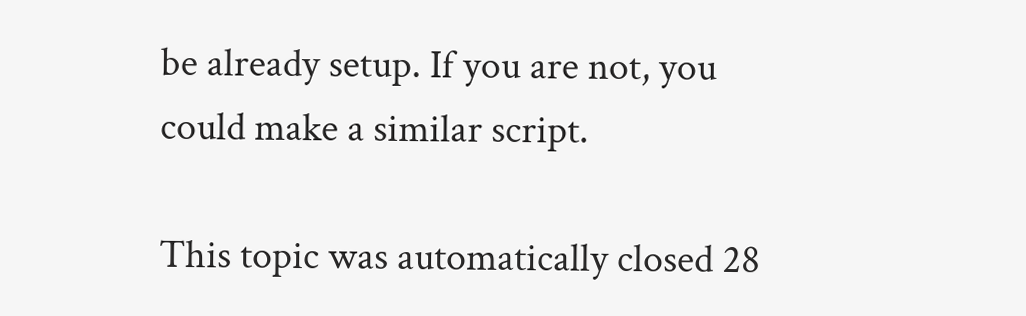be already setup. If you are not, you could make a similar script.

This topic was automatically closed 28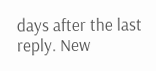days after the last reply. New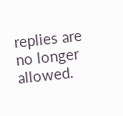replies are no longer allowed.